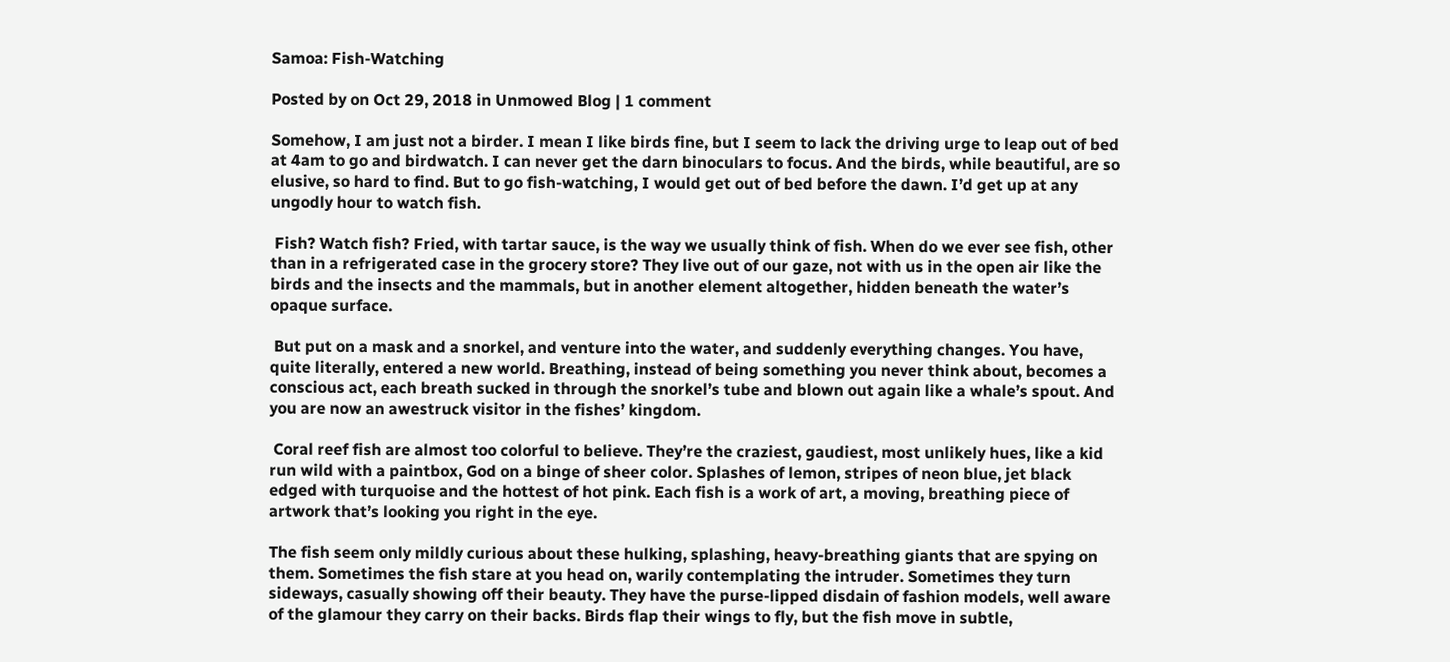Samoa: Fish-Watching

Posted by on Oct 29, 2018 in Unmowed Blog | 1 comment

Somehow, I am just not a birder. I mean I like birds fine, but I seem to lack the driving urge to leap out of bed at 4am to go and birdwatch. I can never get the darn binoculars to focus. And the birds, while beautiful, are so elusive, so hard to find. But to go fish-watching, I would get out of bed before the dawn. I’d get up at any ungodly hour to watch fish.

 Fish? Watch fish? Fried, with tartar sauce, is the way we usually think of fish. When do we ever see fish, other than in a refrigerated case in the grocery store? They live out of our gaze, not with us in the open air like the birds and the insects and the mammals, but in another element altogether, hidden beneath the water’s opaque surface.

 But put on a mask and a snorkel, and venture into the water, and suddenly everything changes. You have, quite literally, entered a new world. Breathing, instead of being something you never think about, becomes a conscious act, each breath sucked in through the snorkel’s tube and blown out again like a whale’s spout. And you are now an awestruck visitor in the fishes’ kingdom.

 Coral reef fish are almost too colorful to believe. They’re the craziest, gaudiest, most unlikely hues, like a kid run wild with a paintbox, God on a binge of sheer color. Splashes of lemon, stripes of neon blue, jet black edged with turquoise and the hottest of hot pink. Each fish is a work of art, a moving, breathing piece of artwork that’s looking you right in the eye.

The fish seem only mildly curious about these hulking, splashing, heavy-breathing giants that are spying on them. Sometimes the fish stare at you head on, warily contemplating the intruder. Sometimes they turn sideways, casually showing off their beauty. They have the purse-lipped disdain of fashion models, well aware of the glamour they carry on their backs. Birds flap their wings to fly, but the fish move in subtle,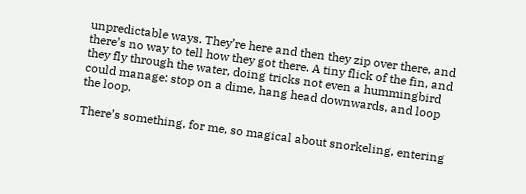unpredictable ways. They’re here and then they zip over there, and there’s no way to tell how they got there. A tiny flick of the fin, and they fly through the water, doing tricks not even a hummingbird could manage: stop on a dime, hang head downwards, and loop the loop.

There’s something, for me, so magical about snorkeling, entering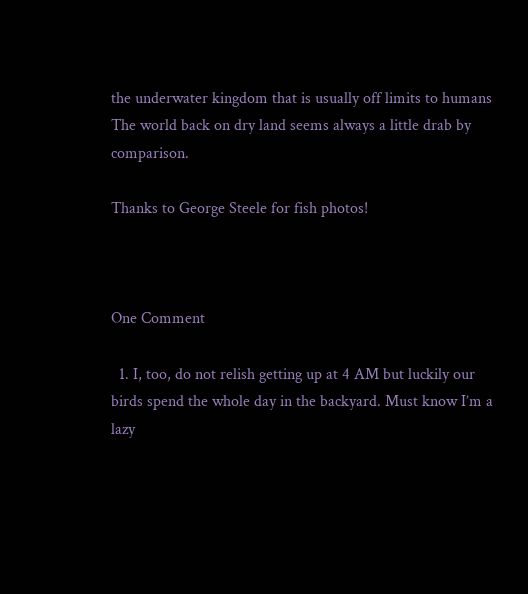the underwater kingdom that is usually off limits to humans The world back on dry land seems always a little drab by comparison.

Thanks to George Steele for fish photos!



One Comment

  1. I, too, do not relish getting up at 4 AM but luckily our birds spend the whole day in the backyard. Must know I’m a lazy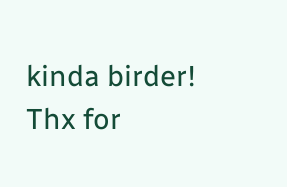kinda birder!  Thx for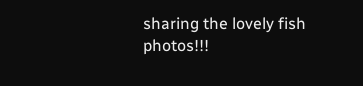sharing the lovely fish photos!!!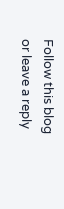Follow this blog or leave a reply